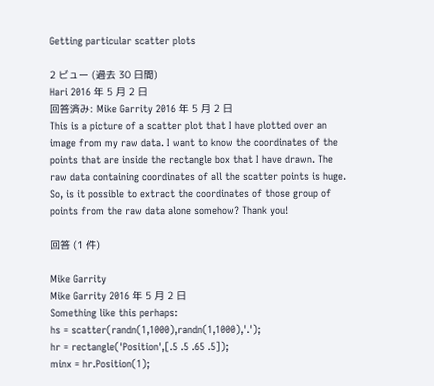Getting particular scatter plots

2 ビュー (過去 30 日間)
Hari 2016 年 5 月 2 日
回答済み: Mike Garrity 2016 年 5 月 2 日
This is a picture of a scatter plot that I have plotted over an image from my raw data. I want to know the coordinates of the points that are inside the rectangle box that I have drawn. The raw data containing coordinates of all the scatter points is huge. So, is it possible to extract the coordinates of those group of points from the raw data alone somehow? Thank you!

回答 (1 件)

Mike Garrity
Mike Garrity 2016 年 5 月 2 日
Something like this perhaps:
hs = scatter(randn(1,1000),randn(1,1000),'.');
hr = rectangle('Position',[.5 .5 .65 .5]);
minx = hr.Position(1);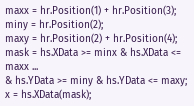maxx = hr.Position(1) + hr.Position(3);
miny = hr.Position(2);
maxy = hr.Position(2) + hr.Position(4);
mask = hs.XData >= minx & hs.XData <= maxx ...
& hs.YData >= miny & hs.YData <= maxy;
x = hs.XData(mask);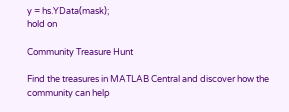y = hs.YData(mask);
hold on

Community Treasure Hunt

Find the treasures in MATLAB Central and discover how the community can help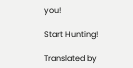you!

Start Hunting!

Translated by